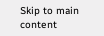Skip to main content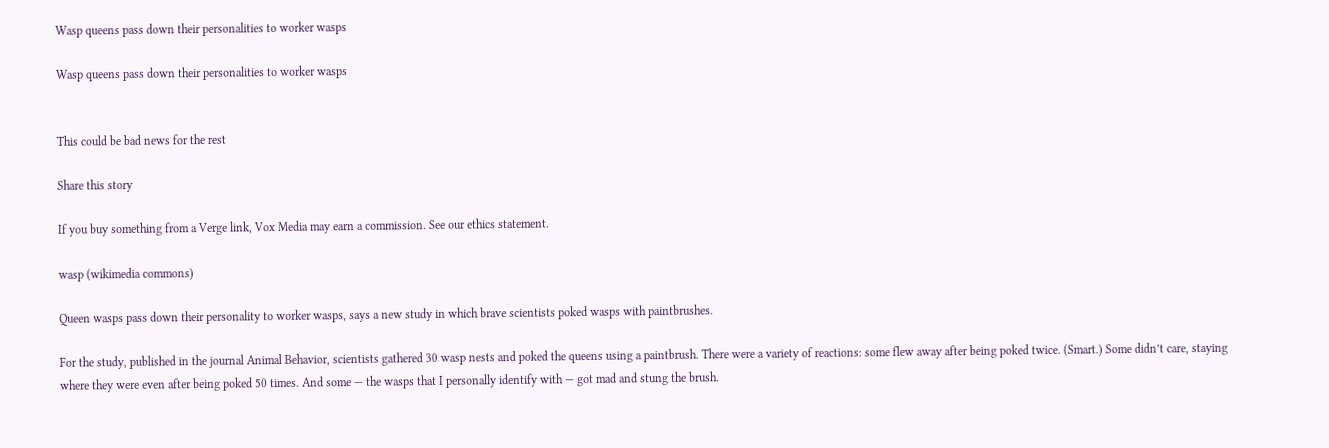Wasp queens pass down their personalities to worker wasps

Wasp queens pass down their personalities to worker wasps


This could be bad news for the rest

Share this story

If you buy something from a Verge link, Vox Media may earn a commission. See our ethics statement.

wasp (wikimedia commons)

Queen wasps pass down their personality to worker wasps, says a new study in which brave scientists poked wasps with paintbrushes.

For the study, published in the journal Animal Behavior, scientists gathered 30 wasp nests and poked the queens using a paintbrush. There were a variety of reactions: some flew away after being poked twice. (Smart.) Some didn’t care, staying where they were even after being poked 50 times. And some — the wasps that I personally identify with — got mad and stung the brush.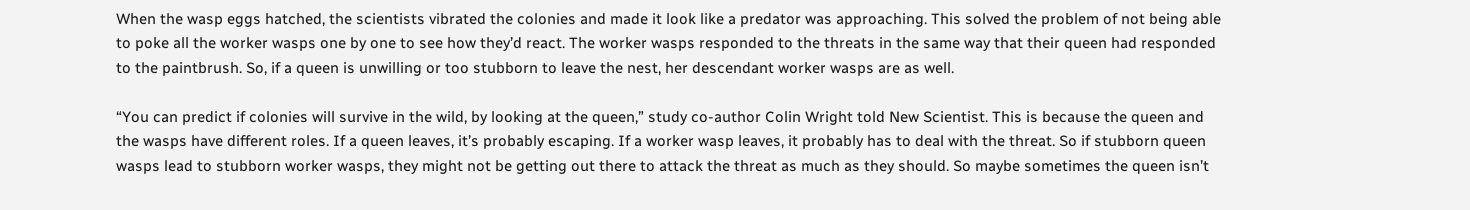When the wasp eggs hatched, the scientists vibrated the colonies and made it look like a predator was approaching. This solved the problem of not being able to poke all the worker wasps one by one to see how they’d react. The worker wasps responded to the threats in the same way that their queen had responded to the paintbrush. So, if a queen is unwilling or too stubborn to leave the nest, her descendant worker wasps are as well.

“You can predict if colonies will survive in the wild, by looking at the queen,” study co-author Colin Wright told New Scientist. This is because the queen and the wasps have different roles. If a queen leaves, it’s probably escaping. If a worker wasp leaves, it probably has to deal with the threat. So if stubborn queen wasps lead to stubborn worker wasps, they might not be getting out there to attack the threat as much as they should. So maybe sometimes the queen isn’t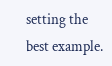setting the best example.